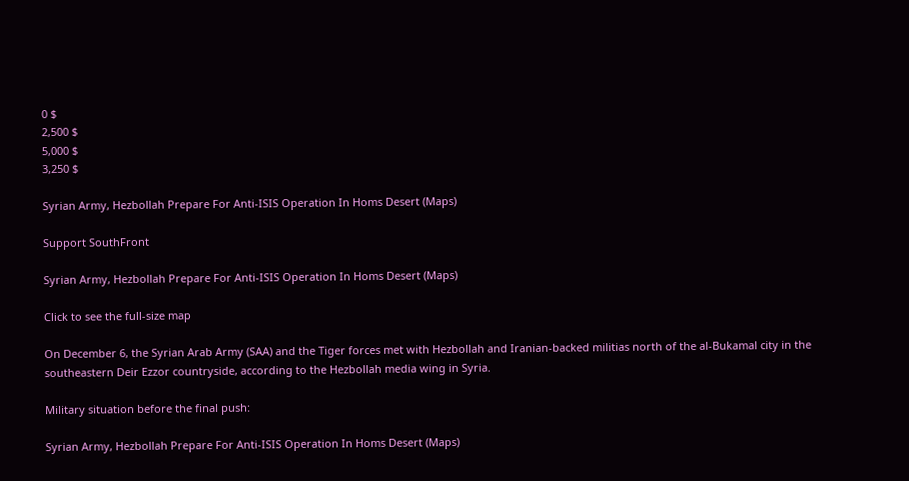0 $
2,500 $
5,000 $
3,250 $

Syrian Army, Hezbollah Prepare For Anti-ISIS Operation In Homs Desert (Maps)

Support SouthFront

Syrian Army, Hezbollah Prepare For Anti-ISIS Operation In Homs Desert (Maps)

Click to see the full-size map

On December 6, the Syrian Arab Army (SAA) and the Tiger forces met with Hezbollah and Iranian-backed militias north of the al-Bukamal city in the southeastern Deir Ezzor countryside, according to the Hezbollah media wing in Syria.

Military situation before the final push:

Syrian Army, Hezbollah Prepare For Anti-ISIS Operation In Homs Desert (Maps)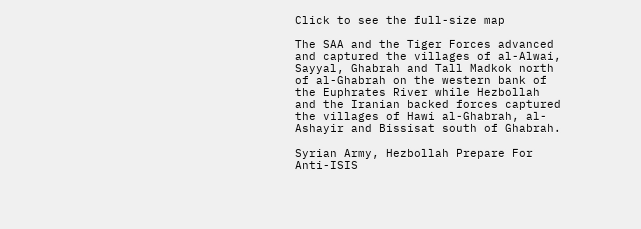Click to see the full-size map

The SAA and the Tiger Forces advanced and captured the villages of al-Alwai, Sayyal, Ghabrah and Tall Madkok north of al-Ghabrah on the western bank of the Euphrates River while Hezbollah and the Iranian backed forces captured the villages of Hawi al-Ghabrah, al-Ashayir and Bissisat south of Ghabrah.

Syrian Army, Hezbollah Prepare For Anti-ISIS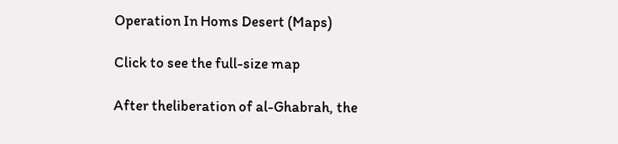Operation In Homs Desert (Maps)

Click to see the full-size map

After theliberation of al-Ghabrah, the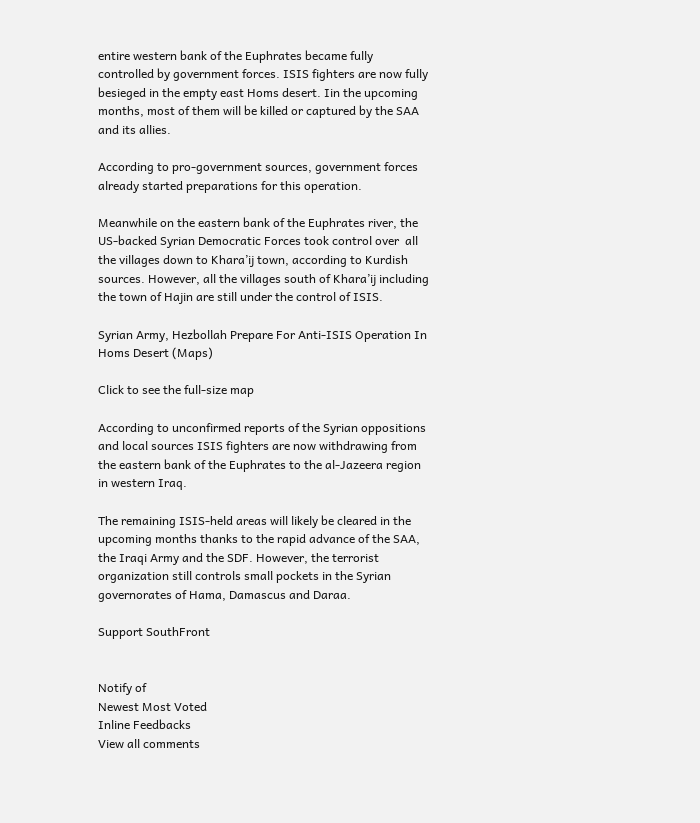entire western bank of the Euphrates became fully controlled by government forces. ISIS fighters are now fully besieged in the empty east Homs desert. Iin the upcoming months, most of them will be killed or captured by the SAA and its allies.

According to pro-government sources, government forces already started preparations for this operation.

Meanwhile on the eastern bank of the Euphrates river, the US-backed Syrian Democratic Forces took control over  all the villages down to Khara’ij town, according to Kurdish sources. However, all the villages south of Khara’ij including the town of Hajin are still under the control of ISIS.

Syrian Army, Hezbollah Prepare For Anti-ISIS Operation In Homs Desert (Maps)

Click to see the full-size map

According to unconfirmed reports of the Syrian oppositions and local sources ISIS fighters are now withdrawing from the eastern bank of the Euphrates to the al-Jazeera region in western Iraq.

The remaining ISIS-held areas will likely be cleared in the upcoming months thanks to the rapid advance of the SAA, the Iraqi Army and the SDF. However, the terrorist organization still controls small pockets in the Syrian governorates of Hama, Damascus and Daraa.

Support SouthFront


Notify of
Newest Most Voted
Inline Feedbacks
View all comments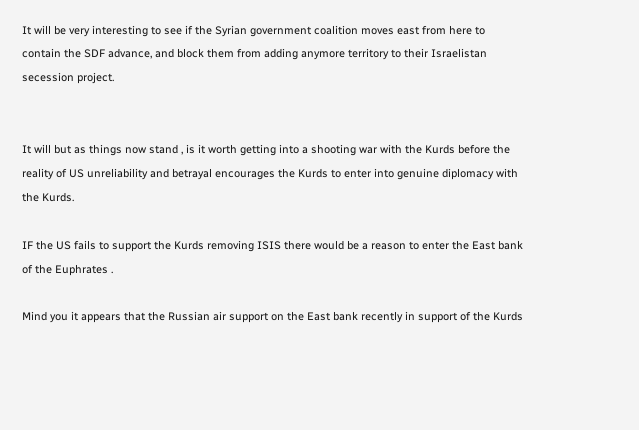It will be very interesting to see if the Syrian government coalition moves east from here to contain the SDF advance, and block them from adding anymore territory to their Israelistan secession project.


It will but as things now stand , is it worth getting into a shooting war with the Kurds before the reality of US unreliability and betrayal encourages the Kurds to enter into genuine diplomacy with the Kurds.

IF the US fails to support the Kurds removing ISIS there would be a reason to enter the East bank of the Euphrates .

Mind you it appears that the Russian air support on the East bank recently in support of the Kurds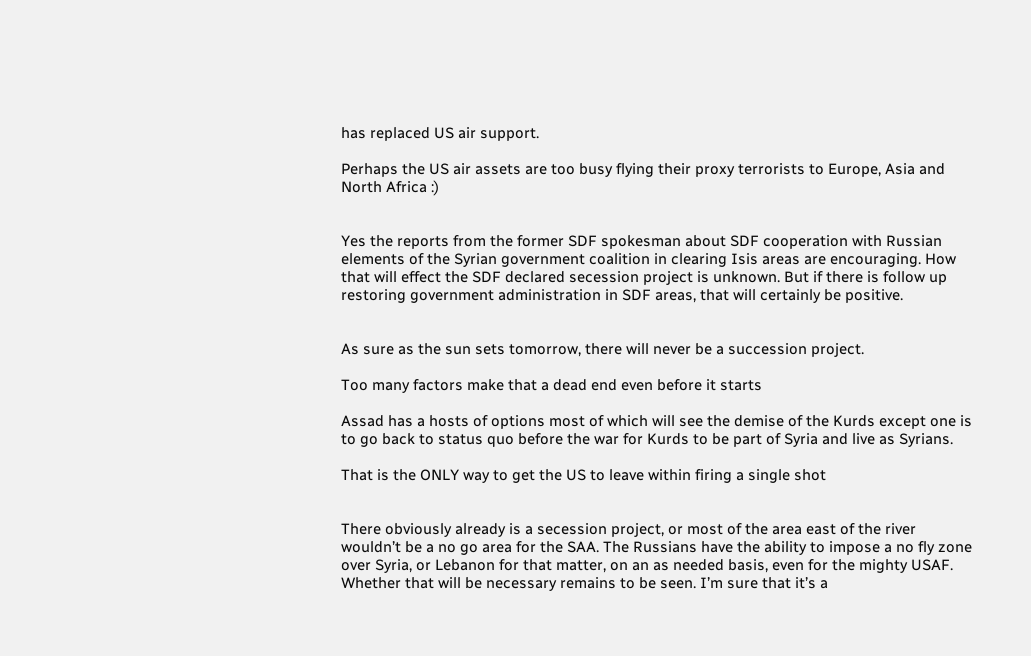has replaced US air support.

Perhaps the US air assets are too busy flying their proxy terrorists to Europe, Asia and North Africa :)


Yes the reports from the former SDF spokesman about SDF cooperation with Russian elements of the Syrian government coalition in clearing Isis areas are encouraging. How that will effect the SDF declared secession project is unknown. But if there is follow up restoring government administration in SDF areas, that will certainly be positive.


As sure as the sun sets tomorrow, there will never be a succession project.

Too many factors make that a dead end even before it starts

Assad has a hosts of options most of which will see the demise of the Kurds except one is to go back to status quo before the war for Kurds to be part of Syria and live as Syrians.

That is the ONLY way to get the US to leave within firing a single shot


There obviously already is a secession project, or most of the area east of the river wouldn’t be a no go area for the SAA. The Russians have the ability to impose a no fly zone over Syria, or Lebanon for that matter, on an as needed basis, even for the mighty USAF. Whether that will be necessary remains to be seen. I’m sure that it’s a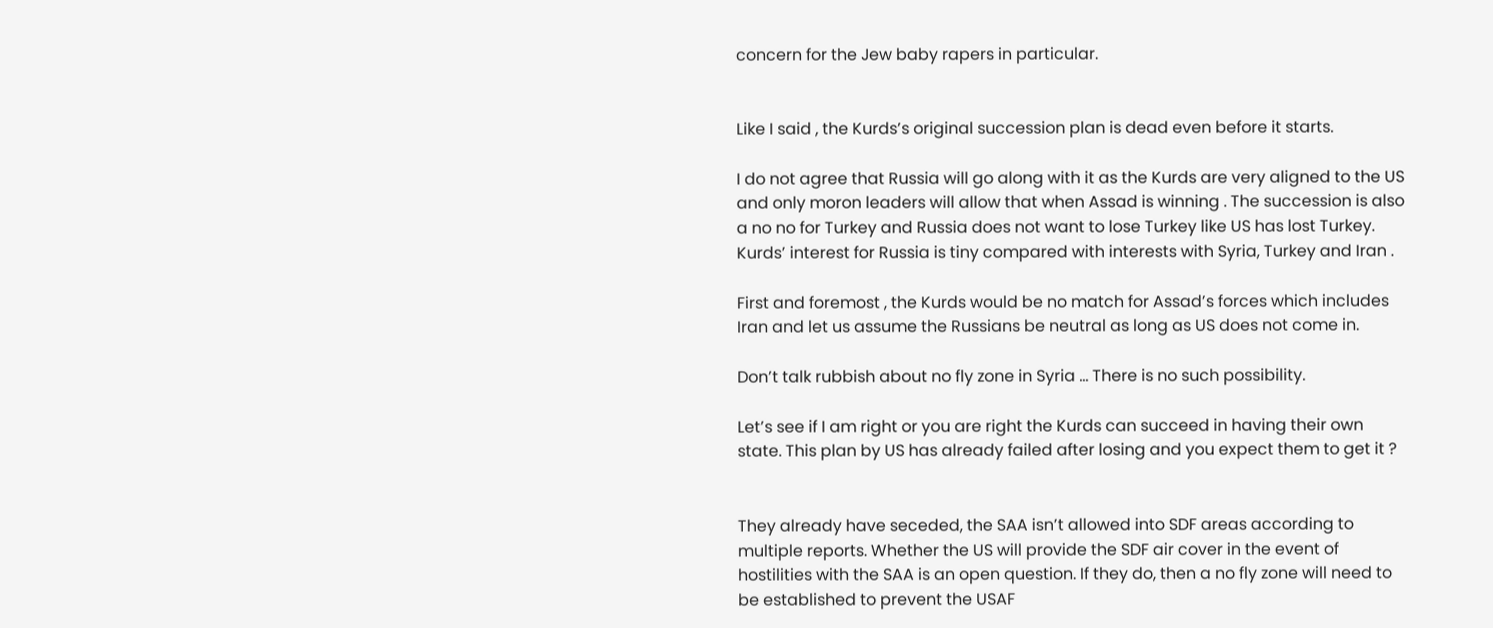concern for the Jew baby rapers in particular.


Like I said , the Kurds’s original succession plan is dead even before it starts.

I do not agree that Russia will go along with it as the Kurds are very aligned to the US and only moron leaders will allow that when Assad is winning . The succession is also a no no for Turkey and Russia does not want to lose Turkey like US has lost Turkey. Kurds’ interest for Russia is tiny compared with interests with Syria, Turkey and Iran .

First and foremost , the Kurds would be no match for Assad’s forces which includes Iran and let us assume the Russians be neutral as long as US does not come in.

Don’t talk rubbish about no fly zone in Syria … There is no such possibility.

Let’s see if I am right or you are right the Kurds can succeed in having their own state. This plan by US has already failed after losing and you expect them to get it ?


They already have seceded, the SAA isn’t allowed into SDF areas according to multiple reports. Whether the US will provide the SDF air cover in the event of hostilities with the SAA is an open question. If they do, then a no fly zone will need to be established to prevent the USAF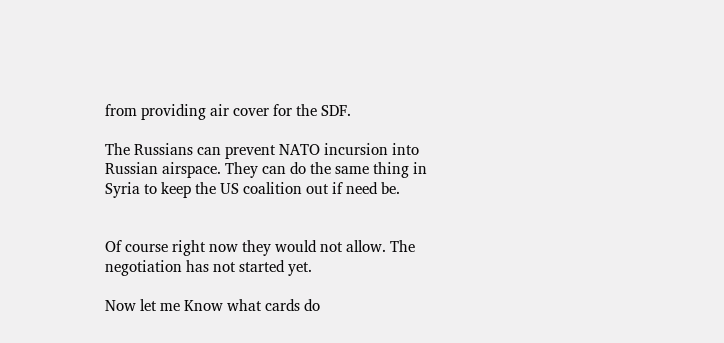from providing air cover for the SDF.

The Russians can prevent NATO incursion into Russian airspace. They can do the same thing in Syria to keep the US coalition out if need be.


Of course right now they would not allow. The negotiation has not started yet.

Now let me Know what cards do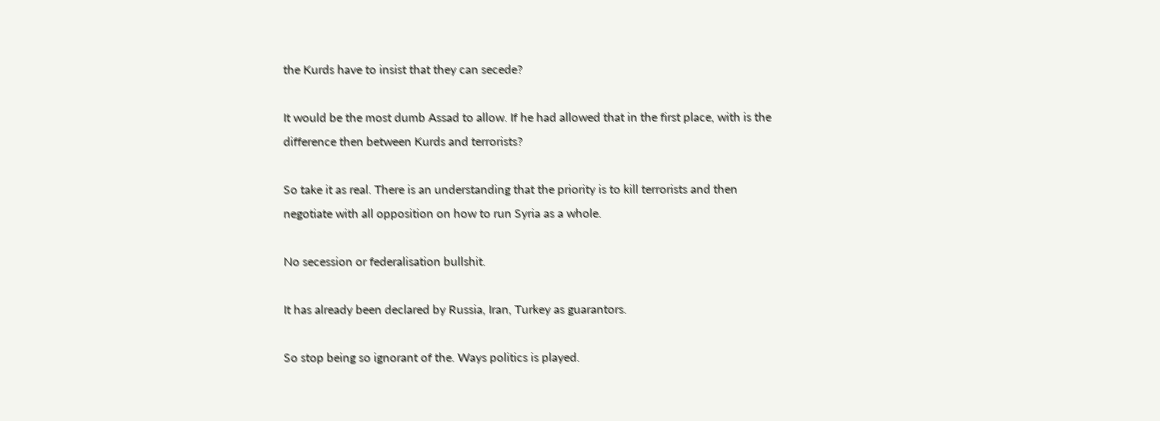the Kurds have to insist that they can secede?

It would be the most dumb Assad to allow. If he had allowed that in the first place, with is the difference then between Kurds and terrorists?

So take it as real. There is an understanding that the priority is to kill terrorists and then negotiate with all opposition on how to run Syria as a whole.

No secession or federalisation bullshit.

It has already been declared by Russia, Iran, Turkey as guarantors.

So stop being so ignorant of the. Ways politics is played.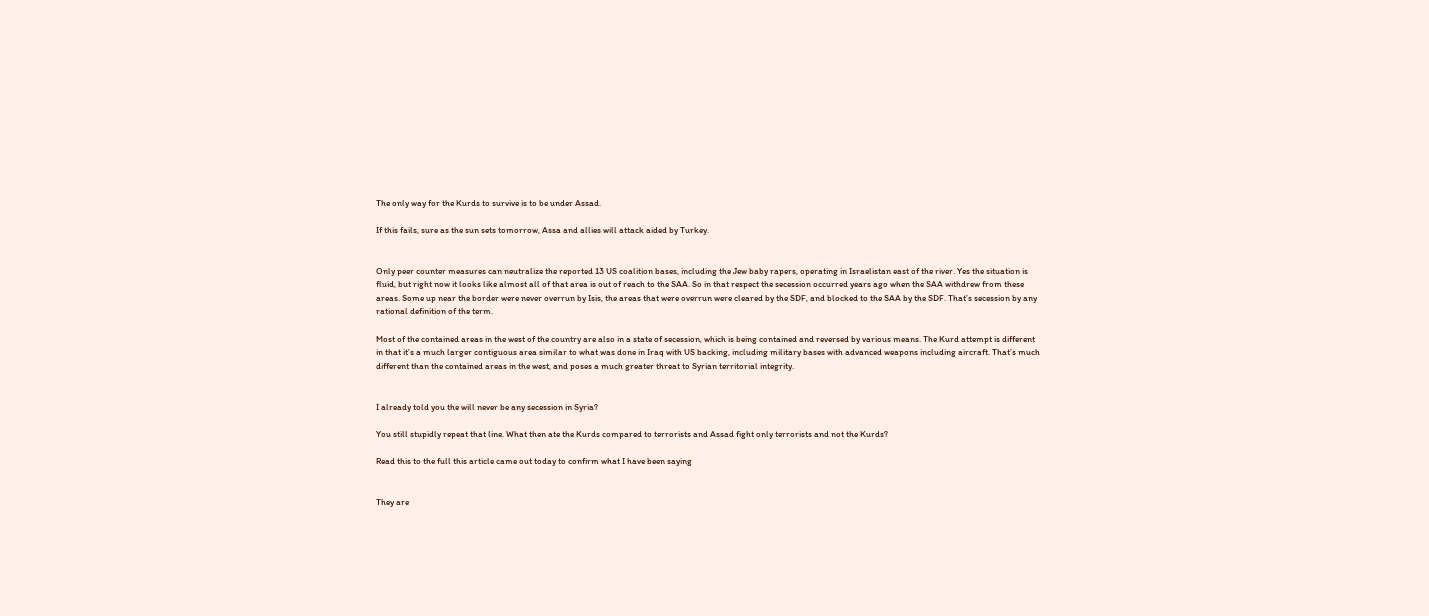The only way for the Kurds to survive is to be under Assad.

If this fails, sure as the sun sets tomorrow, Assa and allies will attack aided by Turkey.


Only peer counter measures can neutralize the reported 13 US coalition bases, including the Jew baby rapers, operating in Israelistan east of the river. Yes the situation is fluid, but right now it looks like almost all of that area is out of reach to the SAA. So in that respect the secession occurred years ago when the SAA withdrew from these areas. Some up near the border were never overrun by Isis, the areas that were overrun were cleared by the SDF, and blocked to the SAA by the SDF. That’s secession by any rational definition of the term.

Most of the contained areas in the west of the country are also in a state of secession, which is being contained and reversed by various means. The Kurd attempt is different in that it’s a much larger contiguous area similar to what was done in Iraq with US backing, including military bases with advanced weapons including aircraft. That’s much different than the contained areas in the west, and poses a much greater threat to Syrian territorial integrity.


I already told you the will never be any secession in Syria?

You still stupidly repeat that line. What then ate the Kurds compared to terrorists and Assad fight only terrorists and not the Kurds?

Read this to the full this article came out today to confirm what I have been saying


They are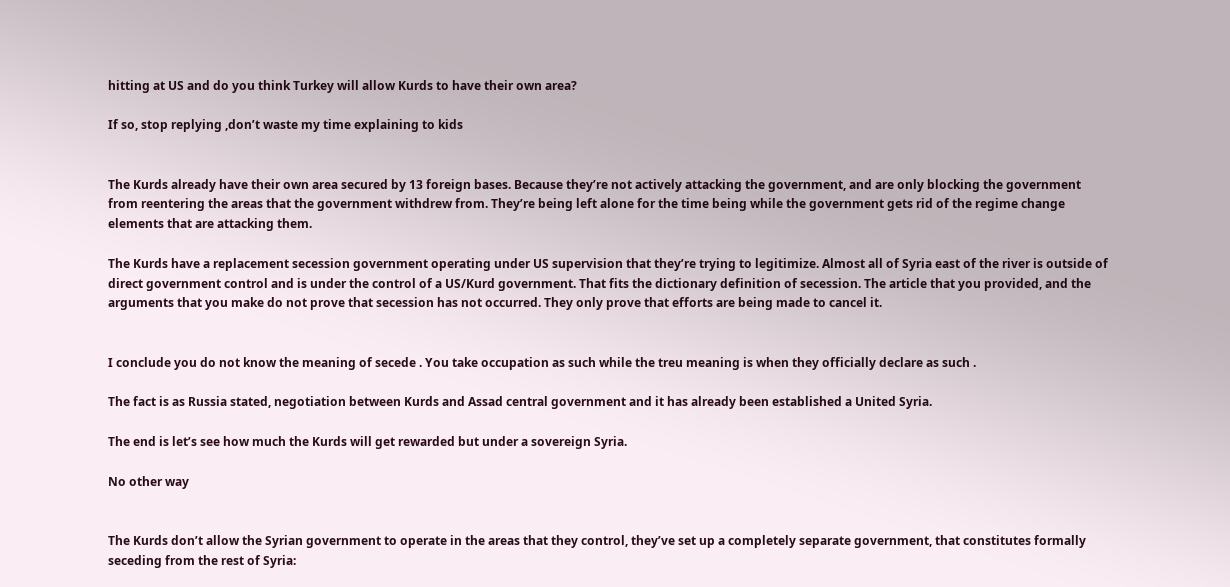hitting at US and do you think Turkey will allow Kurds to have their own area?

If so, stop replying ,don’t waste my time explaining to kids


The Kurds already have their own area secured by 13 foreign bases. Because they’re not actively attacking the government, and are only blocking the government from reentering the areas that the government withdrew from. They’re being left alone for the time being while the government gets rid of the regime change elements that are attacking them.

The Kurds have a replacement secession government operating under US supervision that they’re trying to legitimize. Almost all of Syria east of the river is outside of direct government control and is under the control of a US/Kurd government. That fits the dictionary definition of secession. The article that you provided, and the arguments that you make do not prove that secession has not occurred. They only prove that efforts are being made to cancel it.


I conclude you do not know the meaning of secede . You take occupation as such while the treu meaning is when they officially declare as such .

The fact is as Russia stated, negotiation between Kurds and Assad central government and it has already been established a United Syria.

The end is let’s see how much the Kurds will get rewarded but under a sovereign Syria.

No other way


The Kurds don’t allow the Syrian government to operate in the areas that they control, they’ve set up a completely separate government, that constitutes formally seceding from the rest of Syria: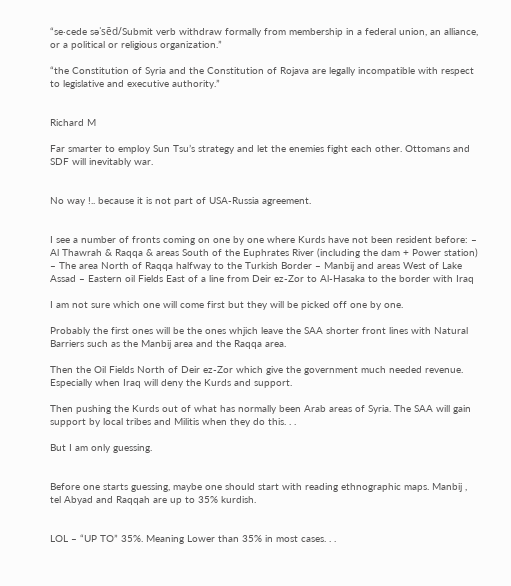“se·cede səˈsēd/Submit verb withdraw formally from membership in a federal union, an alliance, or a political or religious organization.”

“the Constitution of Syria and the Constitution of Rojava are legally incompatible with respect to legislative and executive authority.”


Richard M

Far smarter to employ Sun Tsu’s strategy and let the enemies fight each other. Ottomans and SDF will inevitably war.


No way !.. because it is not part of USA-Russia agreement.


I see a number of fronts coming on one by one where Kurds have not been resident before: – Al Thawrah & Raqqa & areas South of the Euphrates River (including the dam + Power station) – The area North of Raqqa halfway to the Turkish Border – Manbij and areas West of Lake Assad – Eastern oil Fields East of a line from Deir ez-Zor to Al-Hasaka to the border with Iraq

I am not sure which one will come first but they will be picked off one by one.

Probably the first ones will be the ones whjich leave the SAA shorter front lines with Natural Barriers such as the Manbij area and the Raqqa area.

Then the Oil Fields North of Deir ez-Zor which give the government much needed revenue. Especially when Iraq will deny the Kurds and support.

Then pushing the Kurds out of what has normally been Arab areas of Syria. The SAA will gain support by local tribes and Militis when they do this. . .

But I am only guessing.


Before one starts guessing, maybe one should start with reading ethnographic maps. Manbij , tel Abyad and Raqqah are up to 35% kurdish.


LOL – “UP TO” 35%. Meaning Lower than 35% in most cases. . .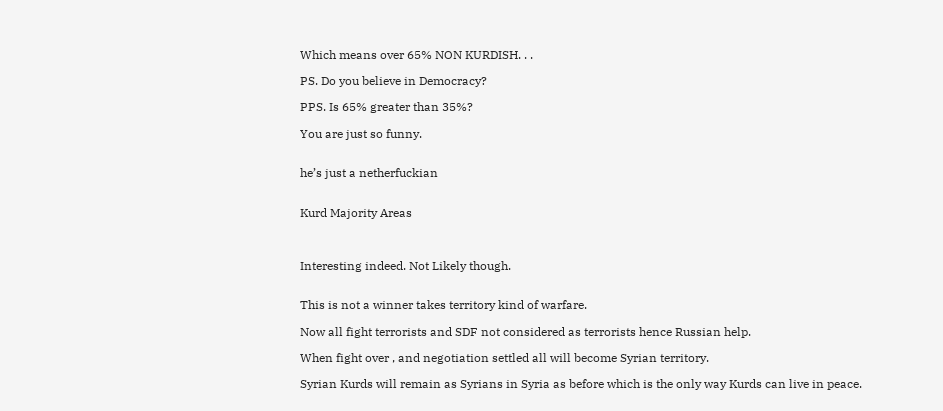Which means over 65% NON KURDISH. . .

PS. Do you believe in Democracy?

PPS. Is 65% greater than 35%?

You are just so funny.


he’s just a netherfuckian


Kurd Majority Areas



Interesting indeed. Not Likely though.


This is not a winner takes territory kind of warfare.

Now all fight terrorists and SDF not considered as terrorists hence Russian help.

When fight over , and negotiation settled all will become Syrian territory.

Syrian Kurds will remain as Syrians in Syria as before which is the only way Kurds can live in peace.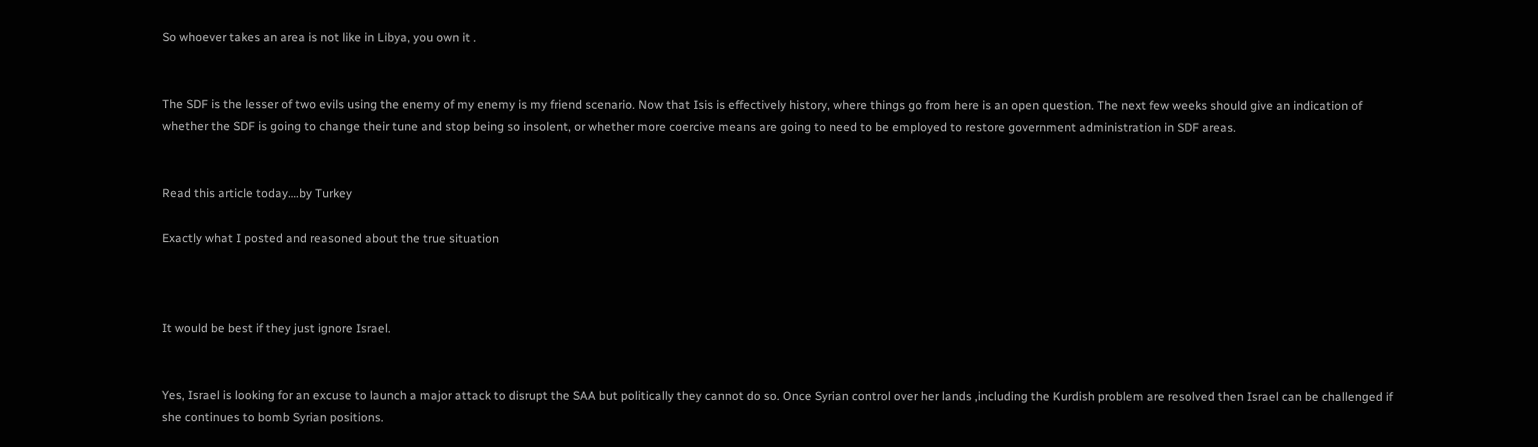So whoever takes an area is not like in Libya, you own it .


The SDF is the lesser of two evils using the enemy of my enemy is my friend scenario. Now that Isis is effectively history, where things go from here is an open question. The next few weeks should give an indication of whether the SDF is going to change their tune and stop being so insolent, or whether more coercive means are going to need to be employed to restore government administration in SDF areas.


Read this article today….by Turkey

Exactly what I posted and reasoned about the true situation



It would be best if they just ignore Israel.


Yes, Israel is looking for an excuse to launch a major attack to disrupt the SAA but politically they cannot do so. Once Syrian control over her lands ,including the Kurdish problem are resolved then Israel can be challenged if she continues to bomb Syrian positions.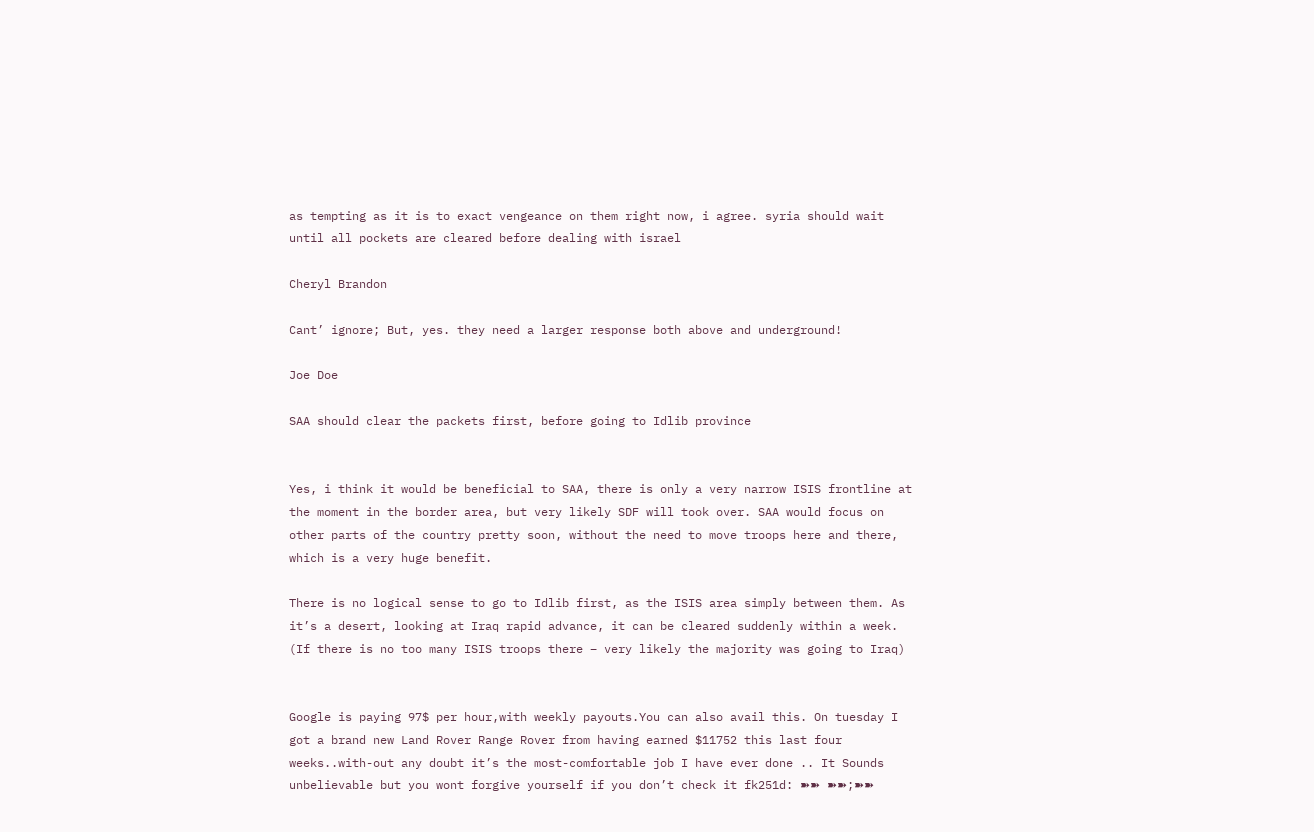as tempting as it is to exact vengeance on them right now, i agree. syria should wait until all pockets are cleared before dealing with israel

Cheryl Brandon

Cant’ ignore; But, yes. they need a larger response both above and underground!

Joe Doe

SAA should clear the packets first, before going to Idlib province


Yes, i think it would be beneficial to SAA, there is only a very narrow ISIS frontline at the moment in the border area, but very likely SDF will took over. SAA would focus on other parts of the country pretty soon, without the need to move troops here and there, which is a very huge benefit.

There is no logical sense to go to Idlib first, as the ISIS area simply between them. As it’s a desert, looking at Iraq rapid advance, it can be cleared suddenly within a week. (If there is no too many ISIS troops there – very likely the majority was going to Iraq)


Google is paying 97$ per hour,with weekly payouts.You can also avail this. On tuesday I got a brand new Land Rover Range Rover from having earned $11752 this last four weeks..with-out any doubt it’s the most-comfortable job I have ever done .. It Sounds unbelievable but you wont forgive yourself if you don’t check it fk251d: ➽➽ ➽➽;➽➽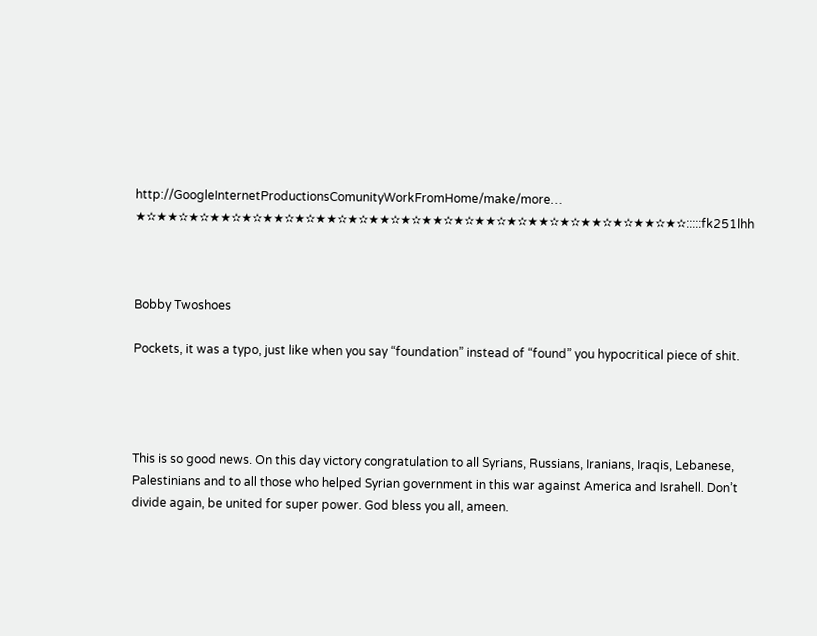http://GoogleInternetProductionsComunityWorkFromHome/make/more… ★✫★★✫★✫★★✫★✫★★✫★✫★★✫★✫★★✫★✫★★✫★✫★★✫★✫★★✫★✫★★✫★✫★★✫★✫:::::fk251lhh



Bobby Twoshoes

Pockets, it was a typo, just like when you say “foundation” instead of “found” you hypocritical piece of shit.




This is so good news. On this day victory congratulation to all Syrians, Russians, Iranians, Iraqis, Lebanese, Palestinians and to all those who helped Syrian government in this war against America and Israhell. Don’t divide again, be united for super power. God bless you all, ameen.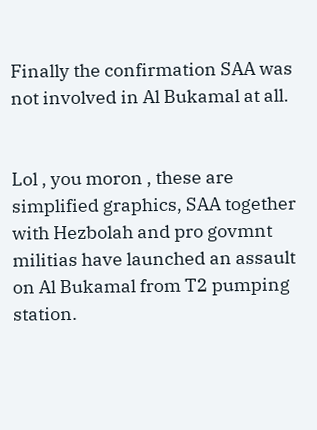Finally the confirmation SAA was not involved in Al Bukamal at all.


Lol , you moron , these are simplified graphics, SAA together with Hezbolah and pro govmnt militias have launched an assault on Al Bukamal from T2 pumping station.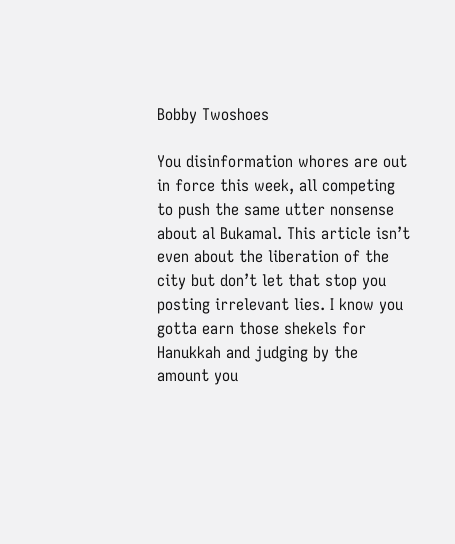Bobby Twoshoes

You disinformation whores are out in force this week, all competing to push the same utter nonsense about al Bukamal. This article isn’t even about the liberation of the city but don’t let that stop you posting irrelevant lies. I know you gotta earn those shekels for Hanukkah and judging by the amount you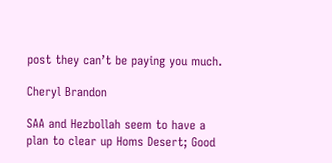post they can’t be paying you much.

Cheryl Brandon

SAA and Hezbollah seem to have a plan to clear up Homs Desert; Good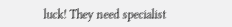luck! They need specialist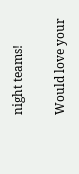night teams!

Would love your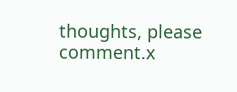thoughts, please comment.x